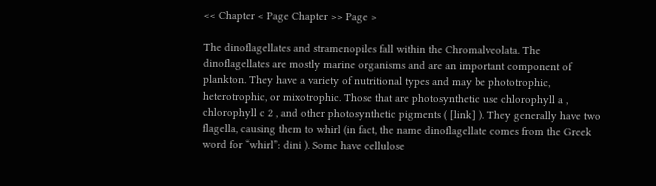<< Chapter < Page Chapter >> Page >

The dinoflagellates and stramenopiles fall within the Chromalveolata. The dinoflagellates are mostly marine organisms and are an important component of plankton. They have a variety of nutritional types and may be phototrophic, heterotrophic, or mixotrophic. Those that are photosynthetic use chlorophyll a , chlorophyll c 2 , and other photosynthetic pigments ( [link] ). They generally have two flagella, causing them to whirl (in fact, the name dinoflagellate comes from the Greek word for “whirl”: dini ). Some have cellulose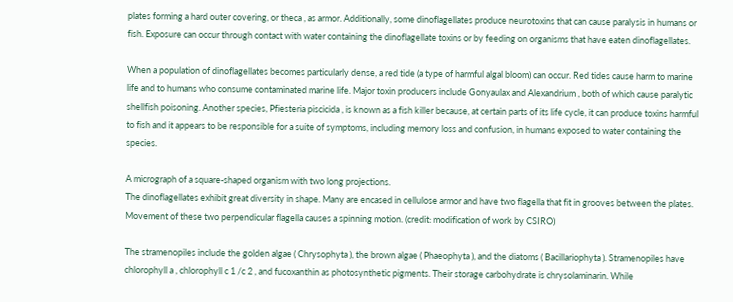plates forming a hard outer covering, or theca , as armor. Additionally, some dinoflagellates produce neurotoxins that can cause paralysis in humans or fish. Exposure can occur through contact with water containing the dinoflagellate toxins or by feeding on organisms that have eaten dinoflagellates.

When a population of dinoflagellates becomes particularly dense, a red tide (a type of harmful algal bloom) can occur. Red tides cause harm to marine life and to humans who consume contaminated marine life. Major toxin producers include Gonyaulax and Alexandrium , both of which cause paralytic shellfish poisoning. Another species, Pfiesteria piscicida , is known as a fish killer because, at certain parts of its life cycle, it can produce toxins harmful to fish and it appears to be responsible for a suite of symptoms, including memory loss and confusion, in humans exposed to water containing the species.

A micrograph of a square-shaped organism with two long projections.
The dinoflagellates exhibit great diversity in shape. Many are encased in cellulose armor and have two flagella that fit in grooves between the plates. Movement of these two perpendicular flagella causes a spinning motion. (credit: modification of work by CSIRO)

The stramenopiles include the golden algae ( Chrysophyta ), the brown algae ( Phaeophyta ), and the diatoms ( Bacillariophyta ). Stramenopiles have chlorophyll a , chlorophyll c 1 /c 2 , and fucoxanthin as photosynthetic pigments. Their storage carbohydrate is chrysolaminarin. While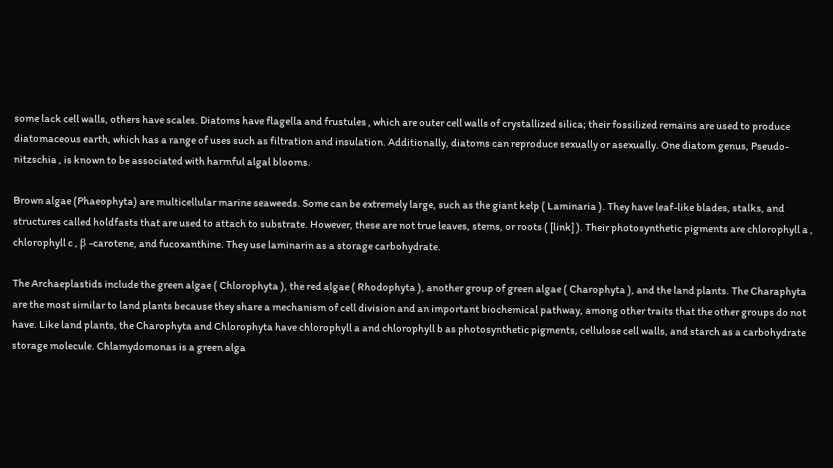some lack cell walls, others have scales. Diatoms have flagella and frustules , which are outer cell walls of crystallized silica; their fossilized remains are used to produce diatomaceous earth, which has a range of uses such as filtration and insulation. Additionally, diatoms can reproduce sexually or asexually. One diatom genus, Pseudo-nitzschia , is known to be associated with harmful algal blooms.

Brown algae (Phaeophyta) are multicellular marine seaweeds. Some can be extremely large, such as the giant kelp ( Laminaria ). They have leaf-like blades, stalks, and structures called holdfasts that are used to attach to substrate. However, these are not true leaves, stems, or roots ( [link] ). Their photosynthetic pigments are chlorophyll a , chlorophyll c , β -carotene, and fucoxanthine. They use laminarin as a storage carbohydrate.

The Archaeplastids include the green algae ( Chlorophyta ), the red algae ( Rhodophyta ), another group of green algae ( Charophyta ), and the land plants. The Charaphyta are the most similar to land plants because they share a mechanism of cell division and an important biochemical pathway, among other traits that the other groups do not have. Like land plants, the Charophyta and Chlorophyta have chlorophyll a and chlorophyll b as photosynthetic pigments, cellulose cell walls, and starch as a carbohydrate storage molecule. Chlamydomonas is a green alga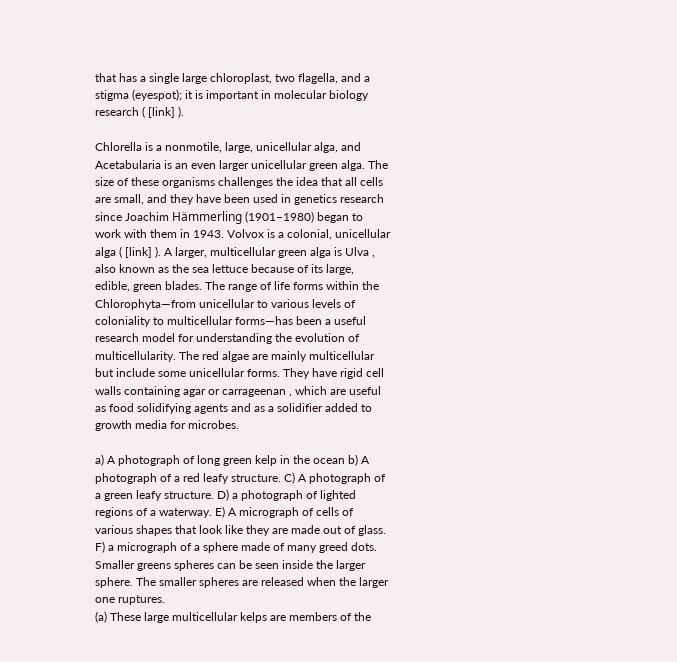that has a single large chloroplast, two flagella, and a stigma (eyespot); it is important in molecular biology research ( [link] ).

Chlorella is a nonmotile, large, unicellular alga, and Acetabularia is an even larger unicellular green alga. The size of these organisms challenges the idea that all cells are small, and they have been used in genetics research since Joachim Hämmerling (1901–1980) began to work with them in 1943. Volvox is a colonial, unicellular alga ( [link] ). A larger, multicellular green alga is Ulva , also known as the sea lettuce because of its large, edible, green blades. The range of life forms within the Chlorophyta—from unicellular to various levels of coloniality to multicellular forms—has been a useful research model for understanding the evolution of multicellularity. The red algae are mainly multicellular but include some unicellular forms. They have rigid cell walls containing agar or carrageenan , which are useful as food solidifying agents and as a solidifier added to growth media for microbes.

a) A photograph of long green kelp in the ocean b) A photograph of a red leafy structure. C) A photograph of a green leafy structure. D) a photograph of lighted regions of a waterway. E) A micrograph of cells of various shapes that look like they are made out of glass. F) a micrograph of a sphere made of many greed dots. Smaller greens spheres can be seen inside the larger sphere. The smaller spheres are released when the larger one ruptures.
(a) These large multicellular kelps are members of the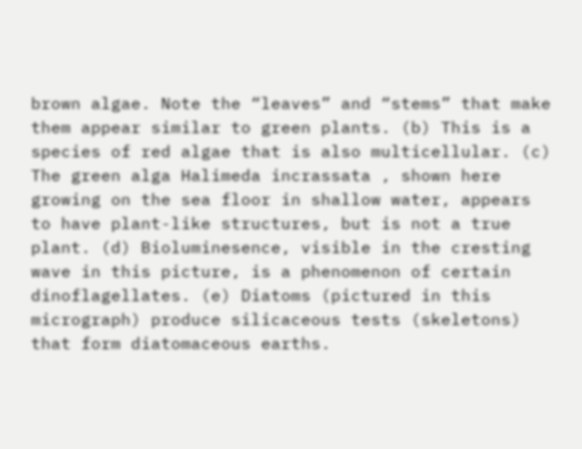brown algae. Note the “leaves” and “stems” that make them appear similar to green plants. (b) This is a species of red algae that is also multicellular. (c) The green alga Halimeda incrassata , shown here growing on the sea floor in shallow water, appears to have plant-like structures, but is not a true plant. (d) Bioluminesence, visible in the cresting wave in this picture, is a phenomenon of certain dinoflagellates. (e) Diatoms (pictured in this micrograph) produce silicaceous tests (skeletons) that form diatomaceous earths.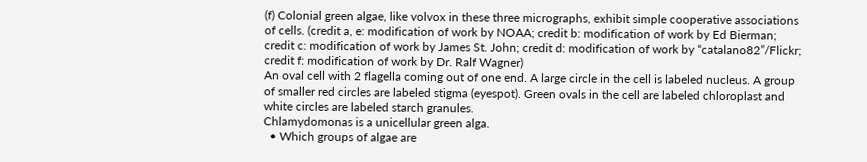(f) Colonial green algae, like volvox in these three micrographs, exhibit simple cooperative associations of cells. (credit a, e: modification of work by NOAA; credit b: modification of work by Ed Bierman; credit c: modification of work by James St. John; credit d: modification of work by “catalano82”/Flickr; credit f: modification of work by Dr. Ralf Wagner)
An oval cell with 2 flagella coming out of one end. A large circle in the cell is labeled nucleus. A group of smaller red circles are labeled stigma (eyespot). Green ovals in the cell are labeled chloroplast and white circles are labeled starch granules.
Chlamydomonas is a unicellular green alga.
  • Which groups of algae are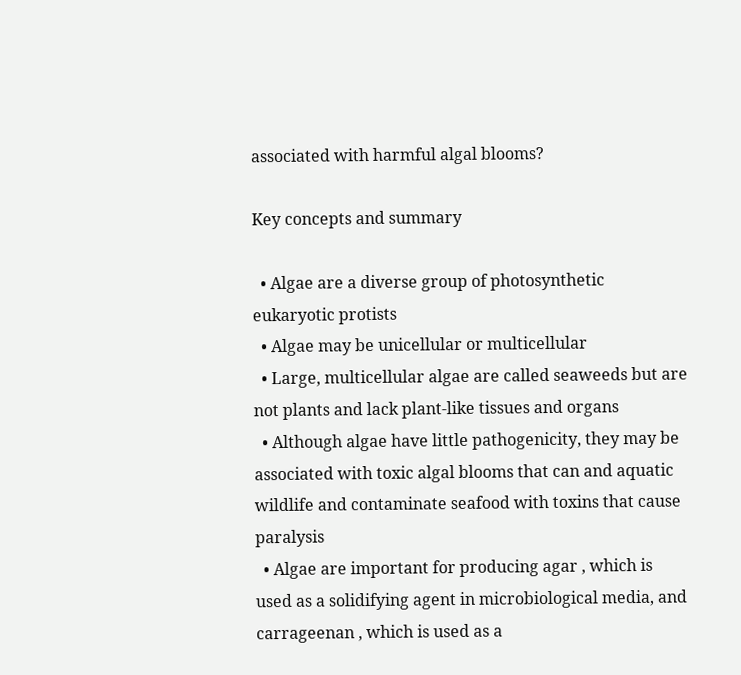associated with harmful algal blooms?

Key concepts and summary

  • Algae are a diverse group of photosynthetic eukaryotic protists
  • Algae may be unicellular or multicellular
  • Large, multicellular algae are called seaweeds but are not plants and lack plant-like tissues and organs
  • Although algae have little pathogenicity, they may be associated with toxic algal blooms that can and aquatic wildlife and contaminate seafood with toxins that cause paralysis
  • Algae are important for producing agar , which is used as a solidifying agent in microbiological media, and carrageenan , which is used as a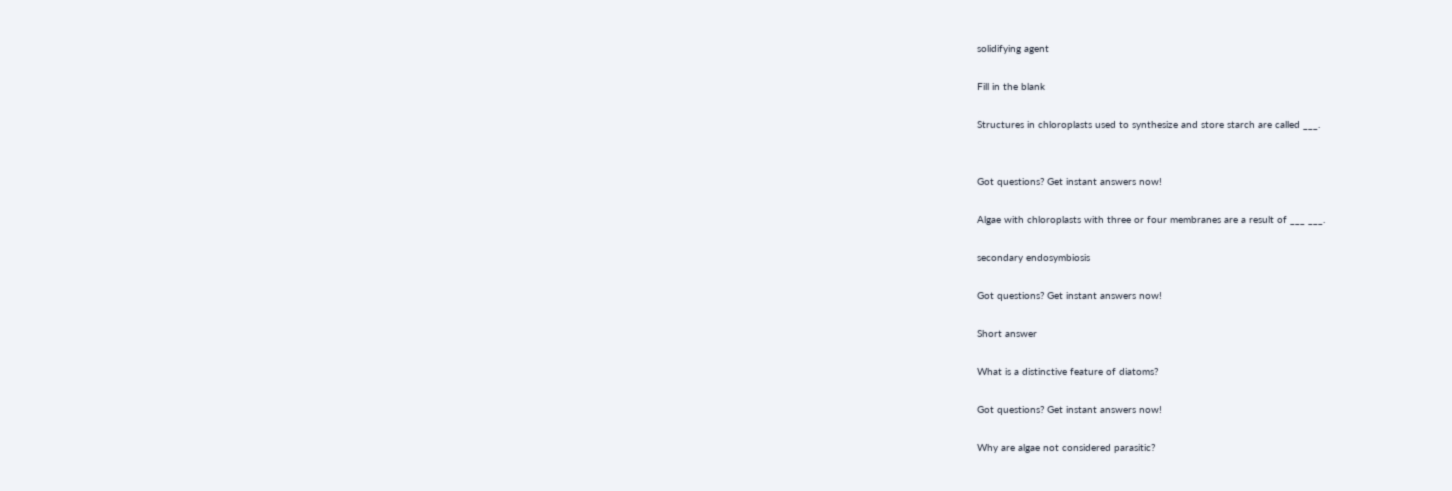solidifying agent

Fill in the blank

Structures in chloroplasts used to synthesize and store starch are called ___.


Got questions? Get instant answers now!

Algae with chloroplasts with three or four membranes are a result of ___ ___.

secondary endosymbiosis

Got questions? Get instant answers now!

Short answer

What is a distinctive feature of diatoms?

Got questions? Get instant answers now!

Why are algae not considered parasitic?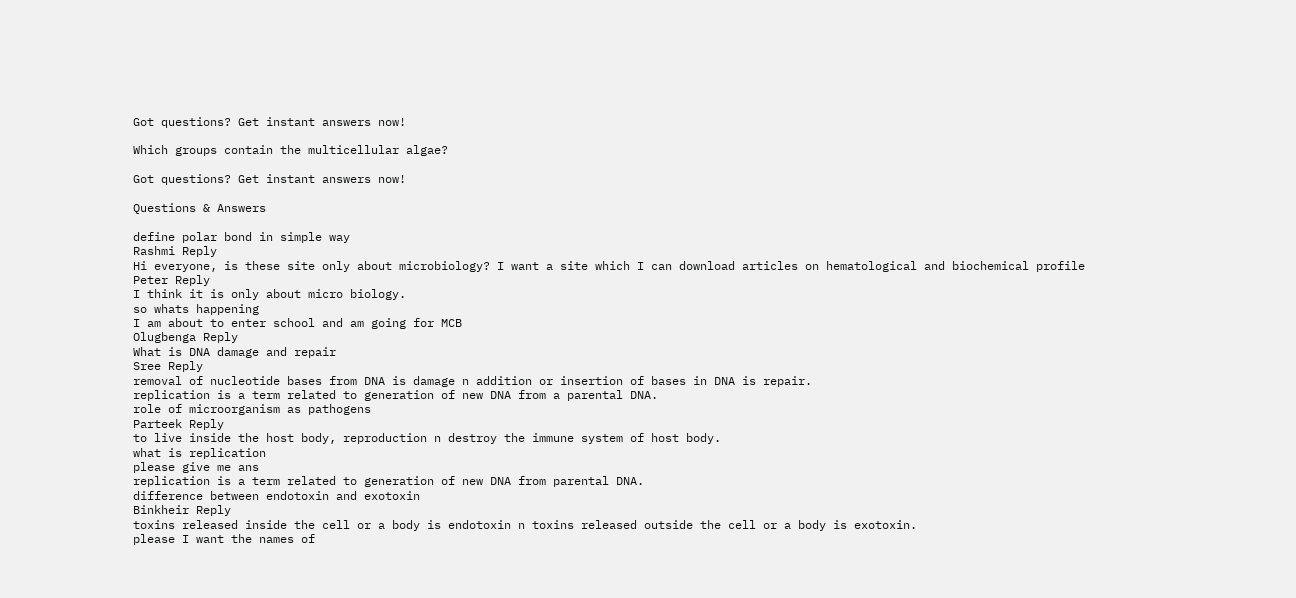Got questions? Get instant answers now!

Which groups contain the multicellular algae?

Got questions? Get instant answers now!

Questions & Answers

define polar bond in simple way
Rashmi Reply
Hi everyone, is these site only about microbiology? I want a site which I can download articles on hematological and biochemical profile
Peter Reply
I think it is only about micro biology.
so whats happening
I am about to enter school and am going for MCB
Olugbenga Reply
What is DNA damage and repair
Sree Reply
removal of nucleotide bases from DNA is damage n addition or insertion of bases in DNA is repair.
replication is a term related to generation of new DNA from a parental DNA.
role of microorganism as pathogens
Parteek Reply
to live inside the host body, reproduction n destroy the immune system of host body.
what is replication
please give me ans
replication is a term related to generation of new DNA from parental DNA.
difference between endotoxin and exotoxin
Binkheir Reply
toxins released inside the cell or a body is endotoxin n toxins released outside the cell or a body is exotoxin.
please I want the names of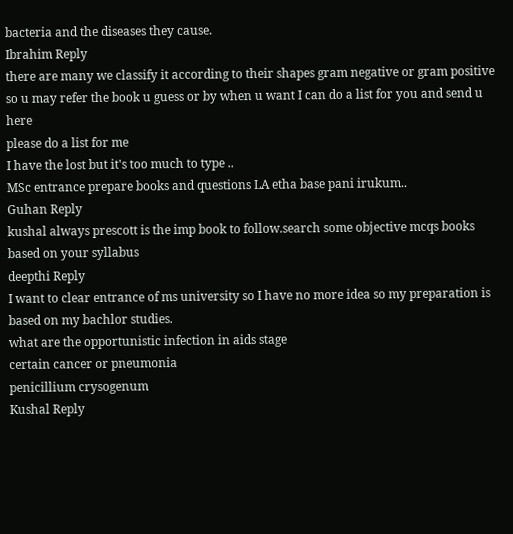bacteria and the diseases they cause.
Ibrahim Reply
there are many we classify it according to their shapes gram negative or gram positive
so u may refer the book u guess or by when u want I can do a list for you and send u here
please do a list for me
I have the lost but it's too much to type ..
MSc entrance prepare books and questions LA etha base pani irukum..
Guhan Reply
kushal always prescott is the imp book to follow.search some objective mcqs books based on your syllabus
deepthi Reply
I want to clear entrance of ms university so I have no more idea so my preparation is based on my bachlor studies.
what are the opportunistic infection in aids stage
certain cancer or pneumonia
penicillium crysogenum
Kushal Reply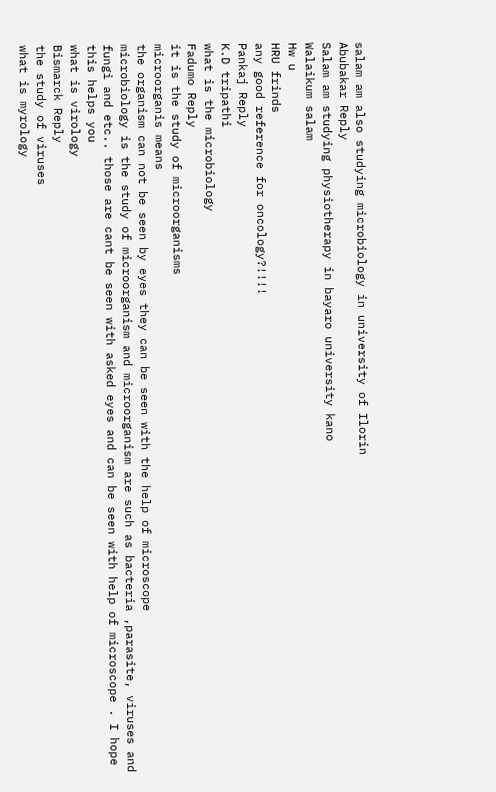salam am also studying microbiology in university of Ilorin
Abubakar Reply
Salam am studying physiotherapy in bayaro university kano
Walaikum salam
Hw u
HRU frinds
any good reference for oncology?!!!!
Pankaj Reply
K.D tripathi
what is the microbiology
Fadumo Reply
it is the study of microorganisms
microorganis means
the organism can not be seen by eyes they can be seen with the help of microscope
microbiology is the study of microorganism and microorganism are such as bacteria ,parasite, viruses and fungi and etc.. those are cant be seen with asked eyes and can be seen with help of microscope . I hope this helps you
what is virology
Bismarck Reply
the study of viruses
what is myrology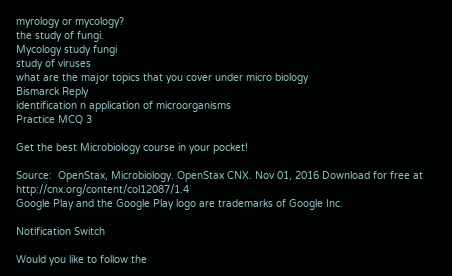myrology or mycology?
the study of fungi.
Mycology study fungi
study of viruses
what are the major topics that you cover under micro biology
Bismarck Reply
identification n application of microorganisms
Practice MCQ 3

Get the best Microbiology course in your pocket!

Source:  OpenStax, Microbiology. OpenStax CNX. Nov 01, 2016 Download for free at http://cnx.org/content/col12087/1.4
Google Play and the Google Play logo are trademarks of Google Inc.

Notification Switch

Would you like to follow the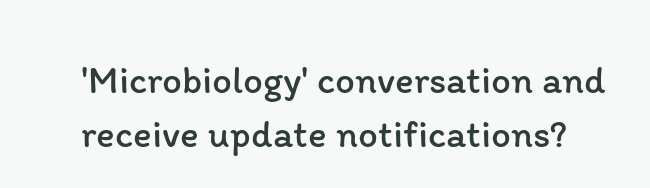'Microbiology' conversation and receive update notifications?